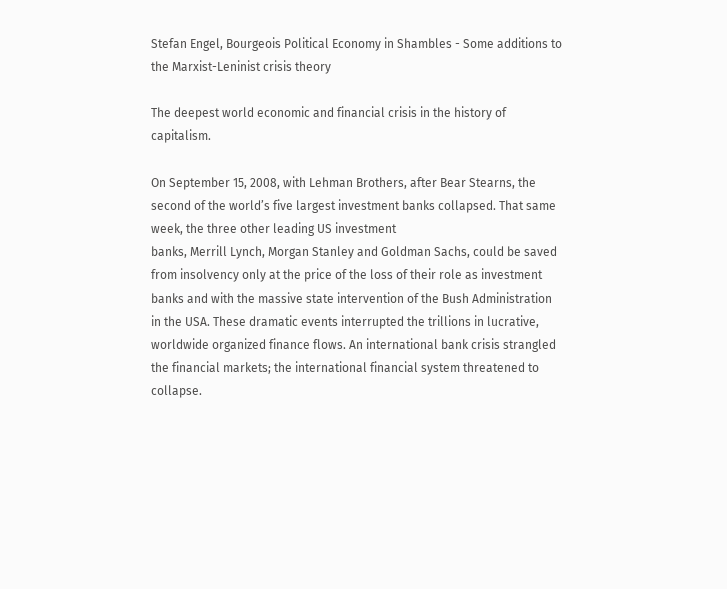Stefan Engel, Bourgeois Political Economy in Shambles - Some additions to the Marxist-Leninist crisis theory

The deepest world economic and financial crisis in the history of capitalism.

On September 15, 2008, with Lehman Brothers, after Bear Stearns, the second of the world’s five largest investment banks collapsed. That same week, the three other leading US investment
banks, Merrill Lynch, Morgan Stanley and Goldman Sachs, could be saved from insolvency only at the price of the loss of their role as investment banks and with the massive state intervention of the Bush Administration in the USA. These dramatic events interrupted the trillions in lucrative, worldwide organized finance flows. An international bank crisis strangled the financial markets; the international financial system threatened to collapse.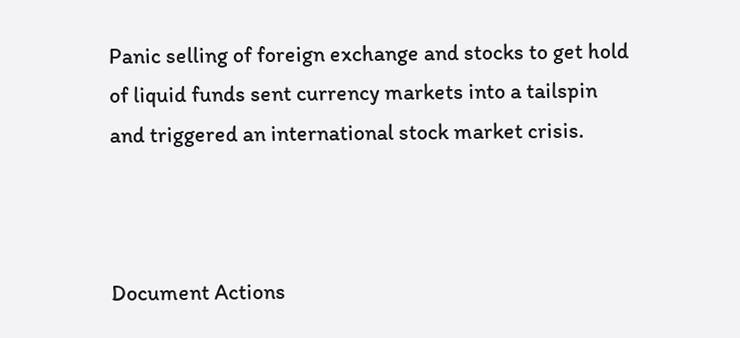Panic selling of foreign exchange and stocks to get hold of liquid funds sent currency markets into a tailspin and triggered an international stock market crisis.



Document Actions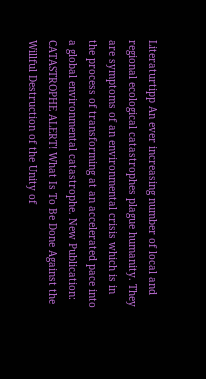Literaturtipp An ever increasing number of local and regional ecological catastrophes plague humanity. They are symptoms of an environmental crisis which is in the process of transforming at an accelerated pace into a global environmental catastrophe. New Publication: CATASTROPHE ALERT! What Is To Be Done Against the Willful Destruction of the Unity of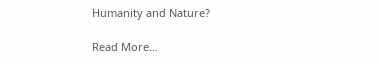Humanity and Nature?

Read More…